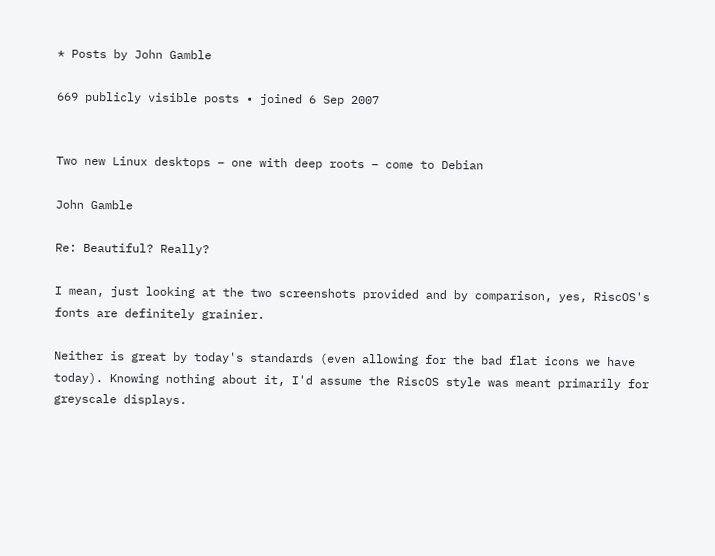* Posts by John Gamble

669 publicly visible posts • joined 6 Sep 2007


Two new Linux desktops – one with deep roots – come to Debian

John Gamble

Re: Beautiful? Really?

I mean, just looking at the two screenshots provided and by comparison, yes, RiscOS's fonts are definitely grainier.

Neither is great by today's standards (even allowing for the bad flat icons we have today). Knowing nothing about it, I'd assume the RiscOS style was meant primarily for greyscale displays.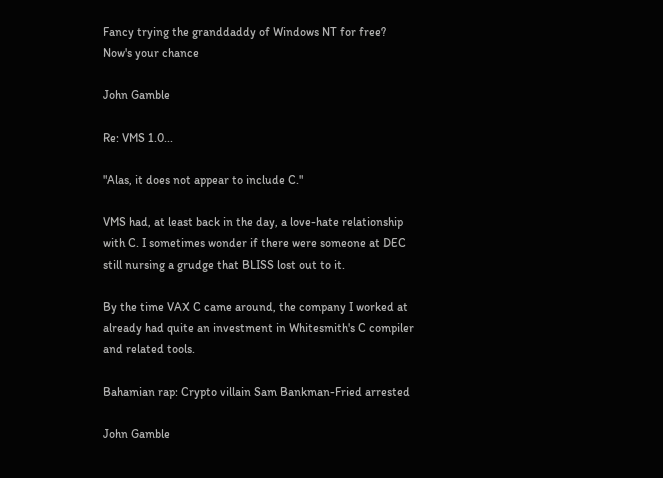Fancy trying the granddaddy of Windows NT for free? Now's your chance

John Gamble

Re: VMS 1.0...

"Alas, it does not appear to include C."

VMS had, at least back in the day, a love-hate relationship with C. I sometimes wonder if there were someone at DEC still nursing a grudge that BLISS lost out to it.

By the time VAX C came around, the company I worked at already had quite an investment in Whitesmith's C compiler and related tools.

Bahamian rap: Crypto villain Sam Bankman-Fried arrested

John Gamble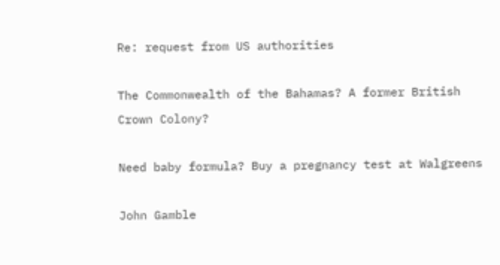Re: request from US authorities

The Commonwealth of the Bahamas? A former British Crown Colony?

Need baby formula? Buy a pregnancy test at Walgreens

John Gamble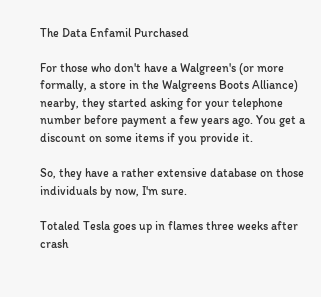The Data Enfamil Purchased

For those who don't have a Walgreen's (or more formally, a store in the Walgreens Boots Alliance) nearby, they started asking for your telephone number before payment a few years ago. You get a discount on some items if you provide it.

So, they have a rather extensive database on those individuals by now, I'm sure.

Totaled Tesla goes up in flames three weeks after crash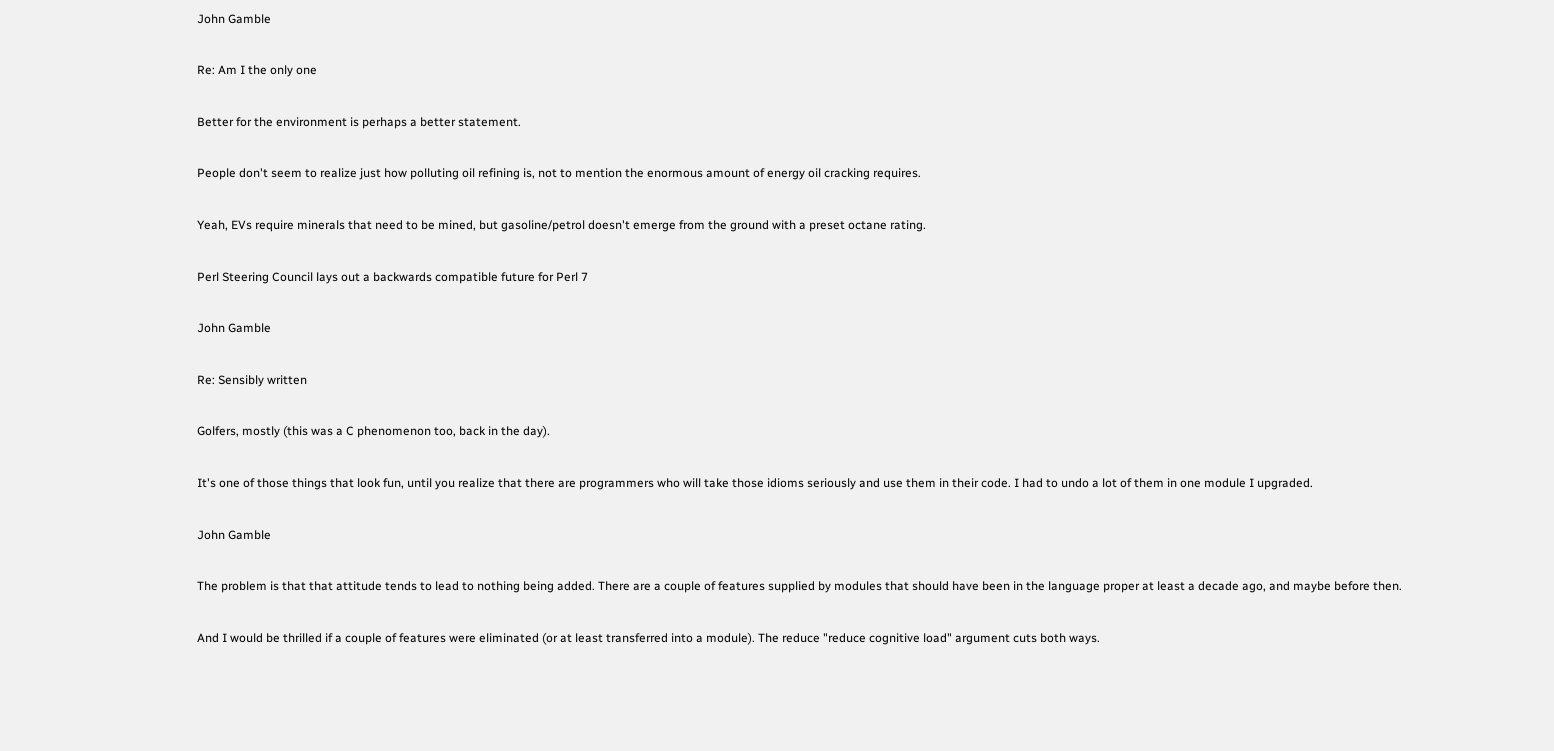John Gamble

Re: Am I the only one

Better for the environment is perhaps a better statement.

People don't seem to realize just how polluting oil refining is, not to mention the enormous amount of energy oil cracking requires.

Yeah, EVs require minerals that need to be mined, but gasoline/petrol doesn't emerge from the ground with a preset octane rating.

Perl Steering Council lays out a backwards compatible future for Perl 7

John Gamble

Re: Sensibly written

Golfers, mostly (this was a C phenomenon too, back in the day).

It's one of those things that look fun, until you realize that there are programmers who will take those idioms seriously and use them in their code. I had to undo a lot of them in one module I upgraded.

John Gamble

The problem is that that attitude tends to lead to nothing being added. There are a couple of features supplied by modules that should have been in the language proper at least a decade ago, and maybe before then.

And I would be thrilled if a couple of features were eliminated (or at least transferred into a module). The reduce "reduce cognitive load" argument cuts both ways.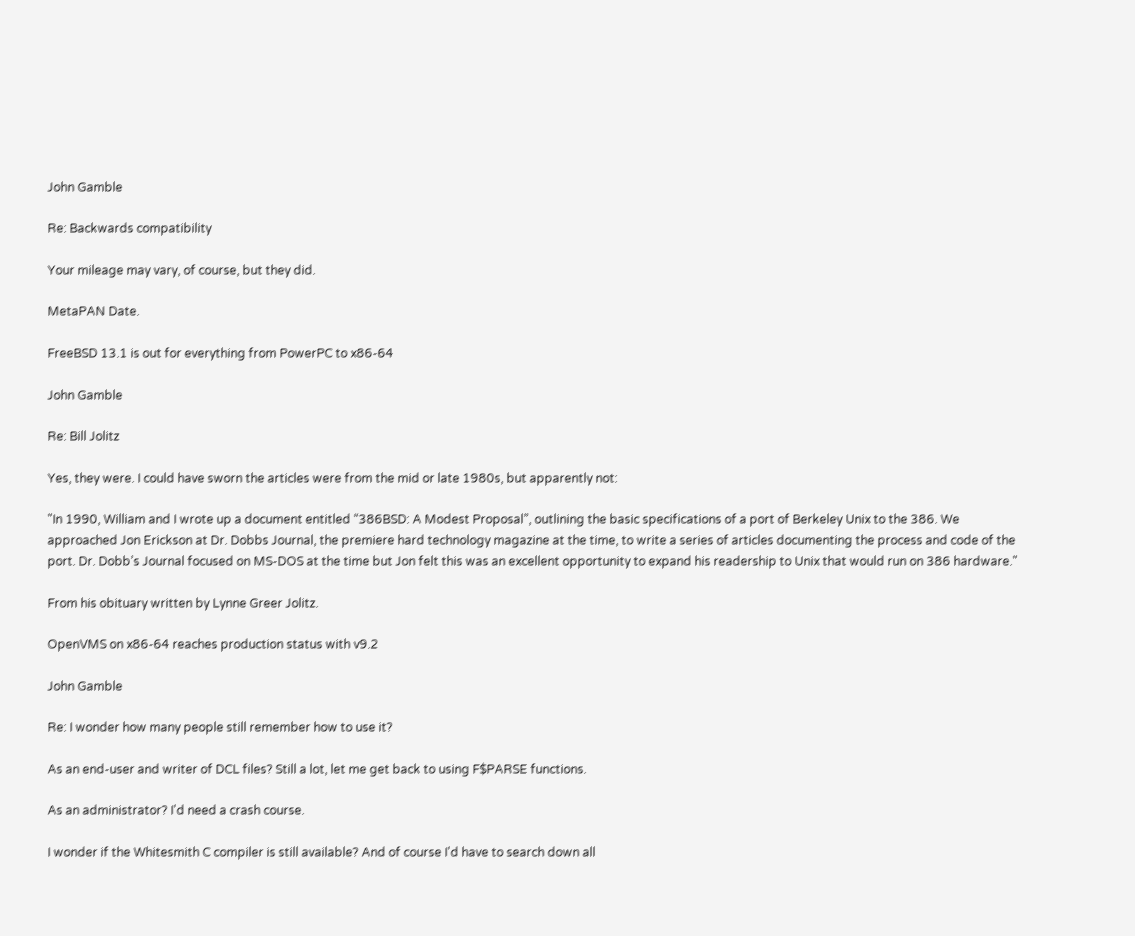John Gamble

Re: Backwards compatibility

Your mileage may vary, of course, but they did.

MetaPAN Date.

FreeBSD 13.1 is out for everything from PowerPC to x86-64

John Gamble

Re: Bill Jolitz

Yes, they were. I could have sworn the articles were from the mid or late 1980s, but apparently not:

"In 1990, William and I wrote up a document entitled “386BSD: A Modest Proposal”, outlining the basic specifications of a port of Berkeley Unix to the 386. We approached Jon Erickson at Dr. Dobbs Journal, the premiere hard technology magazine at the time, to write a series of articles documenting the process and code of the port. Dr. Dobb’s Journal focused on MS-DOS at the time but Jon felt this was an excellent opportunity to expand his readership to Unix that would run on 386 hardware."

From his obituary written by Lynne Greer Jolitz.

OpenVMS on x86-64 reaches production status with v9.2

John Gamble

Re: I wonder how many people still remember how to use it?

As an end-user and writer of DCL files? Still a lot, let me get back to using F$PARSE functions.

As an administrator? I'd need a crash course.

I wonder if the Whitesmith C compiler is still available? And of course I'd have to search down all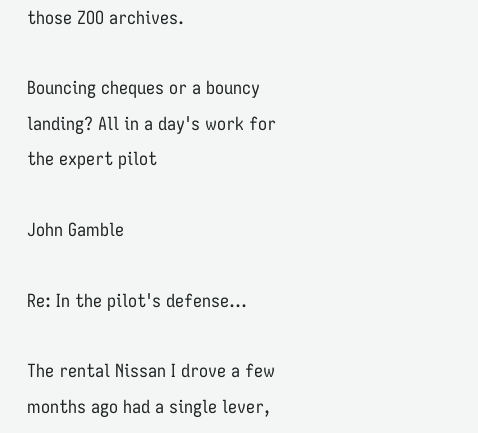those ZOO archives.

Bouncing cheques or a bouncy landing? All in a day's work for the expert pilot

John Gamble

Re: In the pilot's defense...

The rental Nissan I drove a few months ago had a single lever,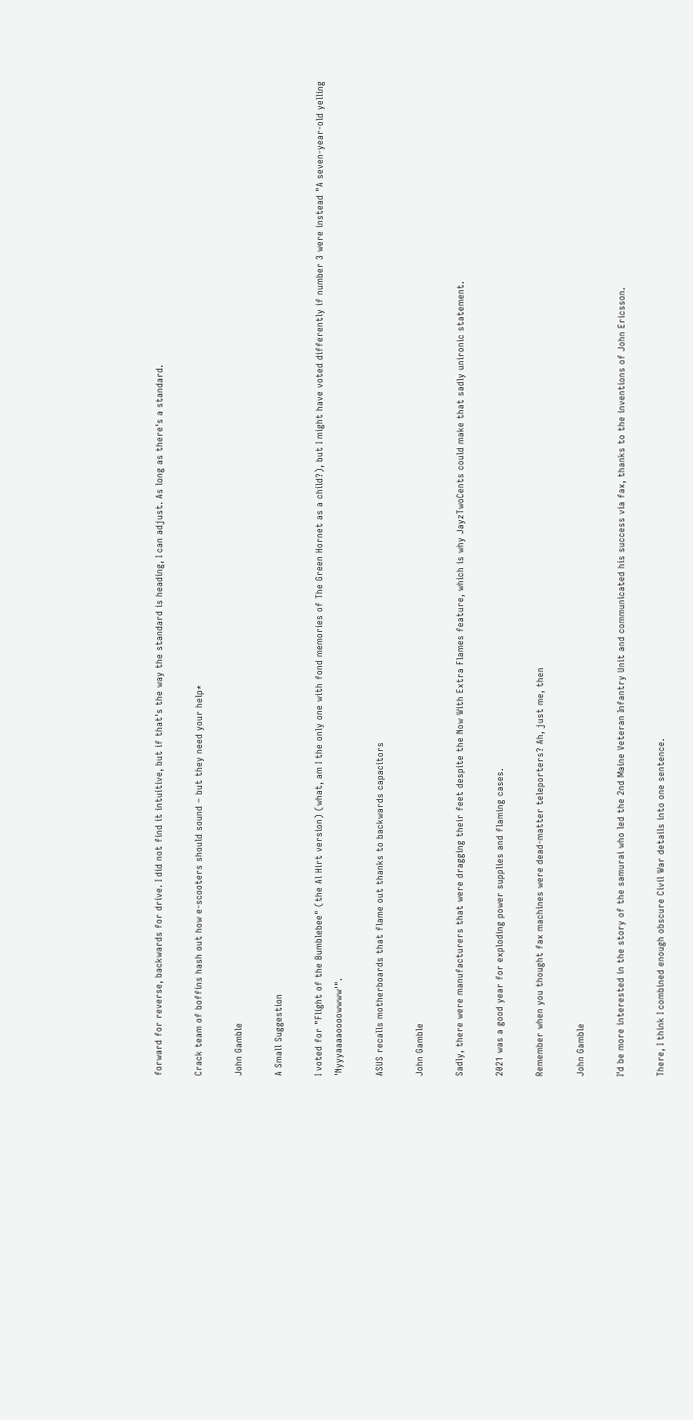forward for reverse, backwards for drive. I did not find it intuitive, but if that's the way the standard is heading, I can adjust. As long as there's a standard.

Crack team of boffins hash out how e-scooters should sound – but they need your help*

John Gamble

A Small Suggestion

I voted for "Flight of the Bumblebee" (the Al Hirt version) (what, am I the only one with fond memories of The Green Hornet as a child?), but I might have voted differently if number 3 were instead "A seven-year-old yelling 'Nyyyaaaaoooowwww'".

ASUS recalls motherboards that flame out thanks to backwards capacitors

John Gamble

Sadly, there were manufacturers that were dragging their feet despite the Now With Extra Flames feature, which is why JayzTwoCents could make that sadly unironic statement.

2021 was a good year for exploding power supplies and flaming cases.

Remember when you thought fax machines were dead-matter teleporters? Ah, just me, then

John Gamble

I'd be more interested in the story of the samurai who led the 2nd Maine Veteran Infantry Unit and communicated his success via fax, thanks to the inventions of John Ericsson.

There, I think I combined enough obscure Civil War details into one sentence.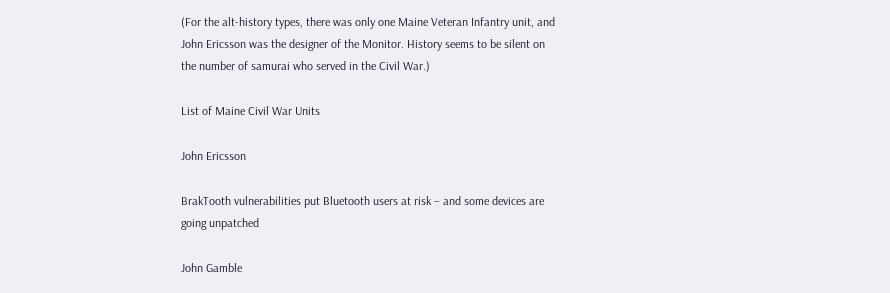(For the alt-history types, there was only one Maine Veteran Infantry unit, and John Ericsson was the designer of the Monitor. History seems to be silent on the number of samurai who served in the Civil War.)

List of Maine Civil War Units

John Ericsson

BrakTooth vulnerabilities put Bluetooth users at risk – and some devices are going unpatched

John Gamble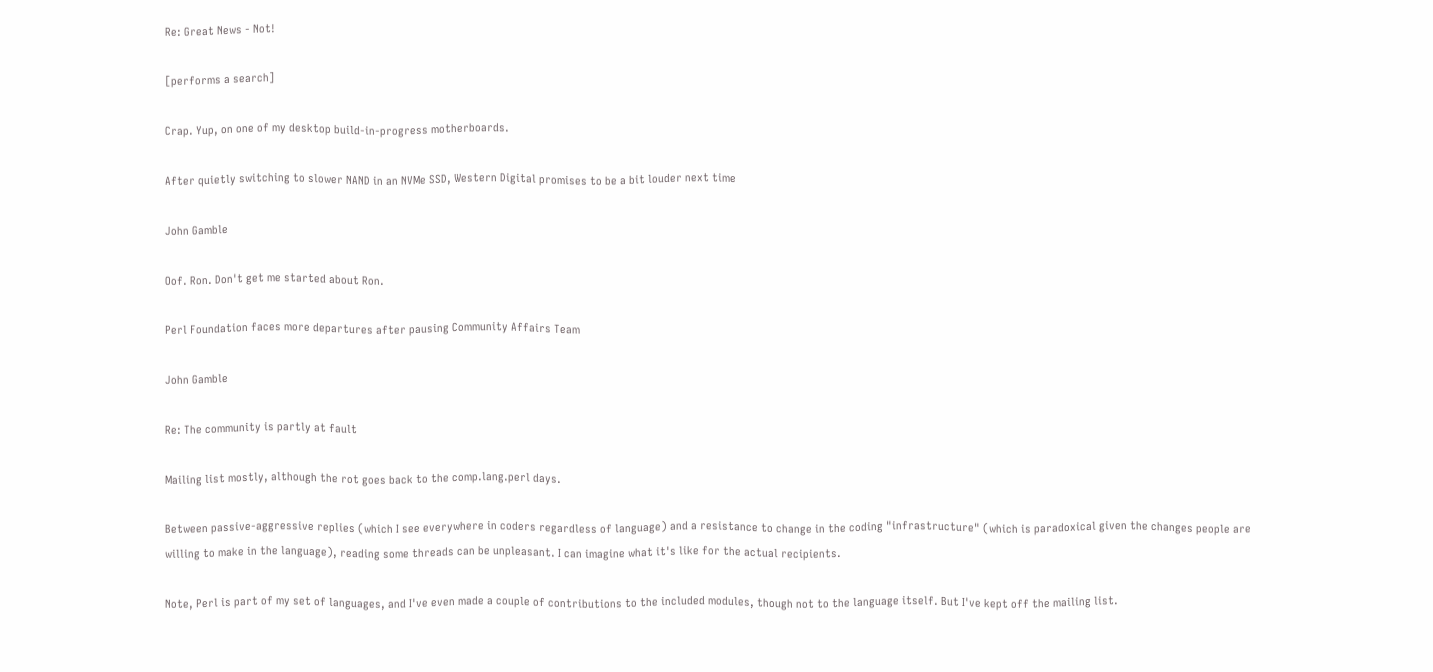Re: Great News - Not!

[performs a search]

Crap. Yup, on one of my desktop build-in-progress motherboards.

After quietly switching to slower NAND in an NVMe SSD, Western Digital promises to be a bit louder next time

John Gamble

Oof. Ron. Don't get me started about Ron.

Perl Foundation faces more departures after pausing Community Affairs Team

John Gamble

Re: The community is partly at fault

Mailing list mostly, although the rot goes back to the comp.lang.perl days.

Between passive-aggressive replies (which I see everywhere in coders regardless of language) and a resistance to change in the coding "infrastructure" (which is paradoxical given the changes people are willing to make in the language), reading some threads can be unpleasant. I can imagine what it's like for the actual recipients.

Note, Perl is part of my set of languages, and I've even made a couple of contributions to the included modules, though not to the language itself. But I've kept off the mailing list.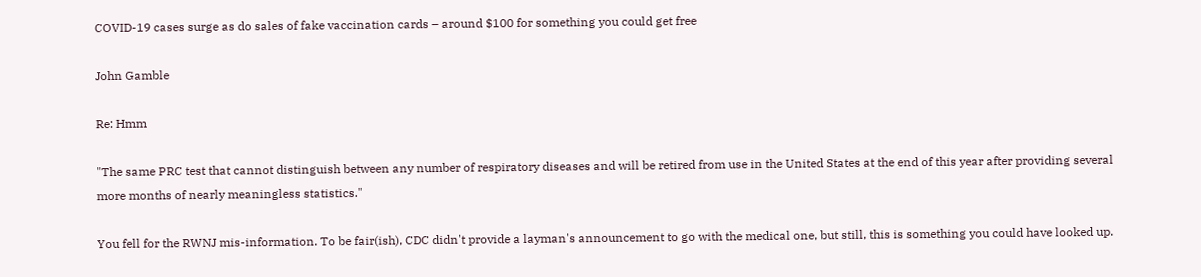COVID-19 cases surge as do sales of fake vaccination cards – around $100 for something you could get free

John Gamble

Re: Hmm

"The same PRC test that cannot distinguish between any number of respiratory diseases and will be retired from use in the United States at the end of this year after providing several more months of nearly meaningless statistics."

You fell for the RWNJ mis-information. To be fair(ish), CDC didn't provide a layman's announcement to go with the medical one, but still, this is something you could have looked up.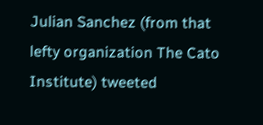Julian Sanchez (from that lefty organization The Cato Institute) tweeted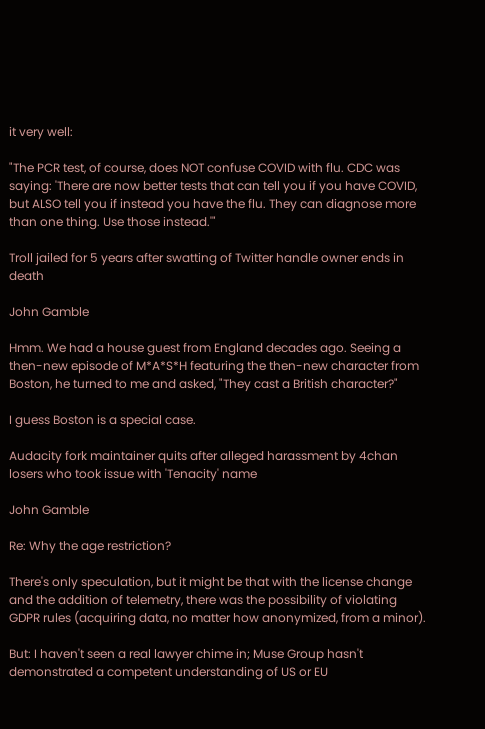it very well:

"The PCR test, of course, does NOT confuse COVID with flu. CDC was saying: 'There are now better tests that can tell you if you have COVID, but ALSO tell you if instead you have the flu. They can diagnose more than one thing. Use those instead.'"

Troll jailed for 5 years after swatting of Twitter handle owner ends in death

John Gamble

Hmm. We had a house guest from England decades ago. Seeing a then-new episode of M*A*S*H featuring the then-new character from Boston, he turned to me and asked, "They cast a British character?"

I guess Boston is a special case.

Audacity fork maintainer quits after alleged harassment by 4chan losers who took issue with 'Tenacity' name

John Gamble

Re: Why the age restriction?

There's only speculation, but it might be that with the license change and the addition of telemetry, there was the possibility of violating GDPR rules (acquiring data, no matter how anonymized, from a minor).

But: I haven't seen a real lawyer chime in; Muse Group hasn't demonstrated a competent understanding of US or EU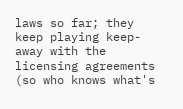laws so far; they keep playing keep-away with the licensing agreements (so who knows what's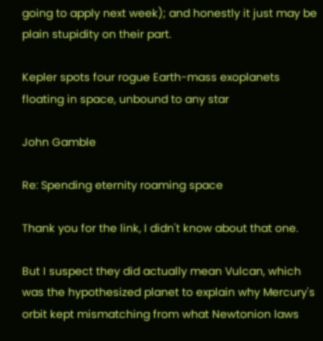going to apply next week); and honestly it just may be plain stupidity on their part.

Kepler spots four rogue Earth-mass exoplanets floating in space, unbound to any star

John Gamble

Re: Spending eternity roaming space

Thank you for the link, I didn't know about that one.

But I suspect they did actually mean Vulcan, which was the hypothesized planet to explain why Mercury's orbit kept mismatching from what Newtonion laws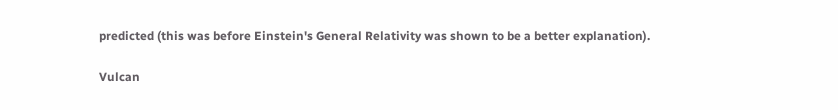predicted (this was before Einstein's General Relativity was shown to be a better explanation).

Vulcan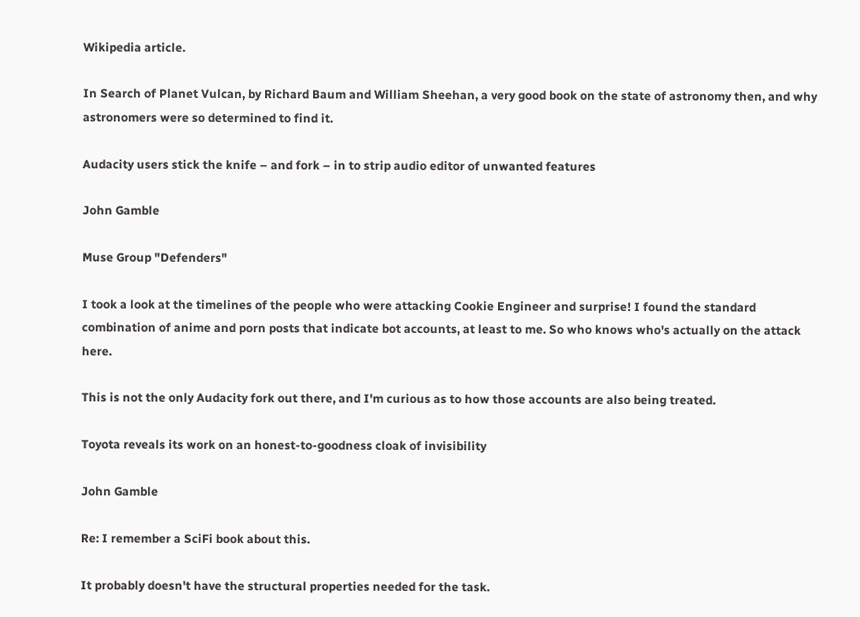Wikipedia article.

In Search of Planet Vulcan, by Richard Baum and William Sheehan, a very good book on the state of astronomy then, and why astronomers were so determined to find it.

Audacity users stick the knife – and fork – in to strip audio editor of unwanted features

John Gamble

Muse Group "Defenders"

I took a look at the timelines of the people who were attacking Cookie Engineer and surprise! I found the standard combination of anime and porn posts that indicate bot accounts, at least to me. So who knows who's actually on the attack here.

This is not the only Audacity fork out there, and I'm curious as to how those accounts are also being treated.

Toyota reveals its work on an honest-to-goodness cloak of invisibility

John Gamble

Re: I remember a SciFi book about this.

It probably doesn't have the structural properties needed for the task.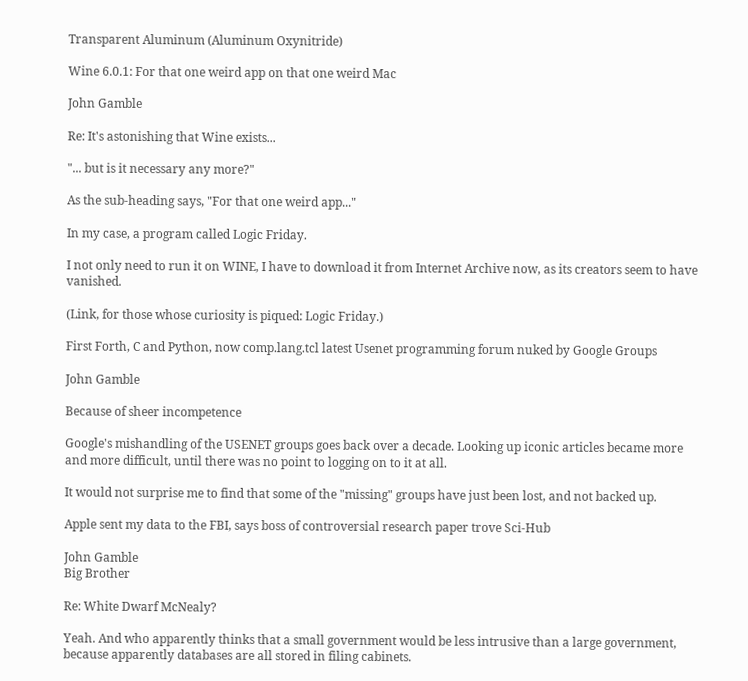Transparent Aluminum (Aluminum Oxynitride)

Wine 6.0.1: For that one weird app on that one weird Mac

John Gamble

Re: It's astonishing that Wine exists...

"... but is it necessary any more?"

As the sub-heading says, "For that one weird app..."

In my case, a program called Logic Friday.

I not only need to run it on WINE, I have to download it from Internet Archive now, as its creators seem to have vanished.

(Link, for those whose curiosity is piqued: Logic Friday.)

First Forth, C and Python, now comp.lang.tcl latest Usenet programming forum nuked by Google Groups

John Gamble

Because of sheer incompetence

Google's mishandling of the USENET groups goes back over a decade. Looking up iconic articles became more and more difficult, until there was no point to logging on to it at all.

It would not surprise me to find that some of the "missing" groups have just been lost, and not backed up.

Apple sent my data to the FBI, says boss of controversial research paper trove Sci-Hub

John Gamble
Big Brother

Re: White Dwarf McNealy?

Yeah. And who apparently thinks that a small government would be less intrusive than a large government, because apparently databases are all stored in filing cabinets.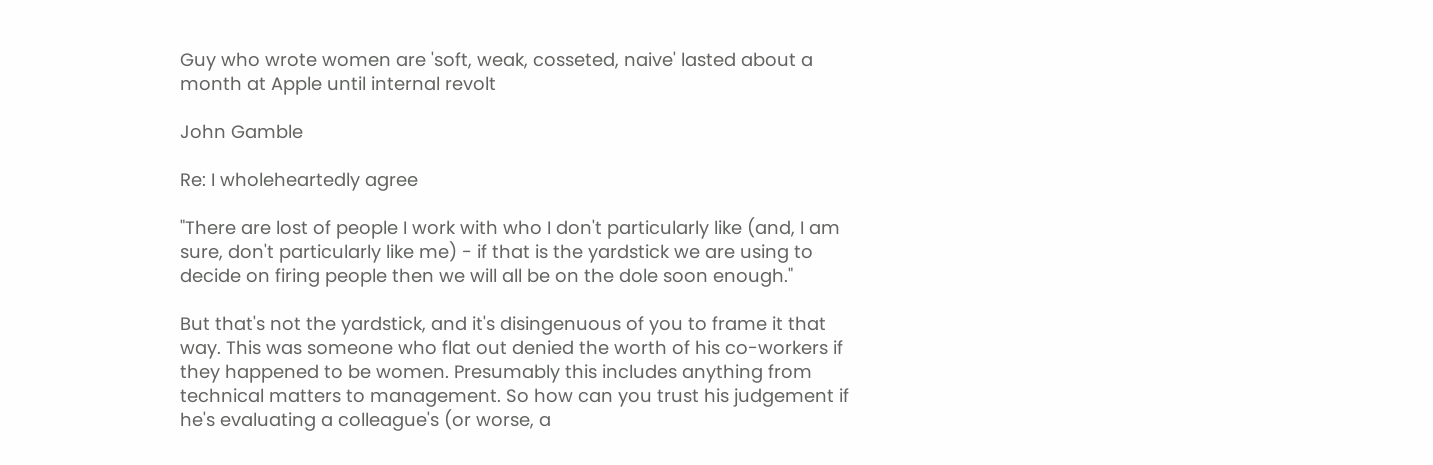Guy who wrote women are 'soft, weak, cosseted, naive' lasted about a month at Apple until internal revolt

John Gamble

Re: I wholeheartedly agree

"There are lost of people I work with who I don't particularly like (and, I am sure, don't particularly like me) - if that is the yardstick we are using to decide on firing people then we will all be on the dole soon enough."

But that's not the yardstick, and it's disingenuous of you to frame it that way. This was someone who flat out denied the worth of his co-workers if they happened to be women. Presumably this includes anything from technical matters to management. So how can you trust his judgement if he's evaluating a colleague's (or worse, a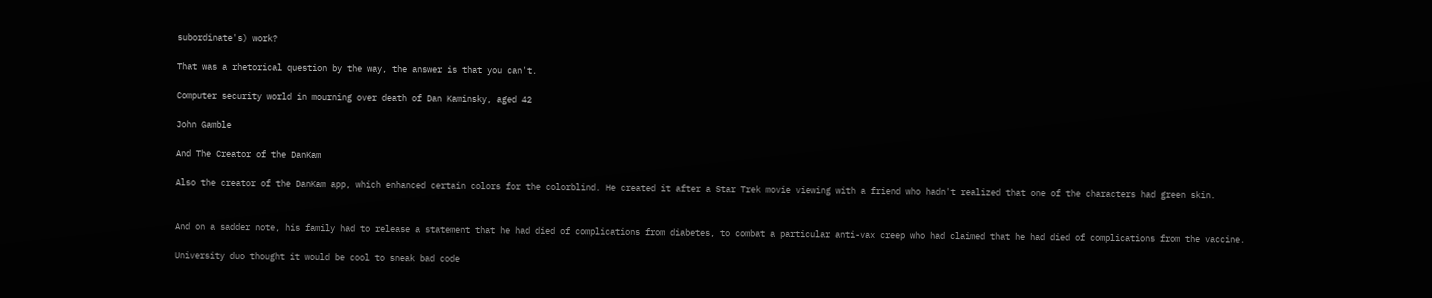subordinate's) work?

That was a rhetorical question by the way, the answer is that you can't.

Computer security world in mourning over death of Dan Kaminsky, aged 42

John Gamble

And The Creator of the DanKam

Also the creator of the DanKam app, which enhanced certain colors for the colorblind. He created it after a Star Trek movie viewing with a friend who hadn't realized that one of the characters had green skin.


And on a sadder note, his family had to release a statement that he had died of complications from diabetes, to combat a particular anti-vax creep who had claimed that he had died of complications from the vaccine.

University duo thought it would be cool to sneak bad code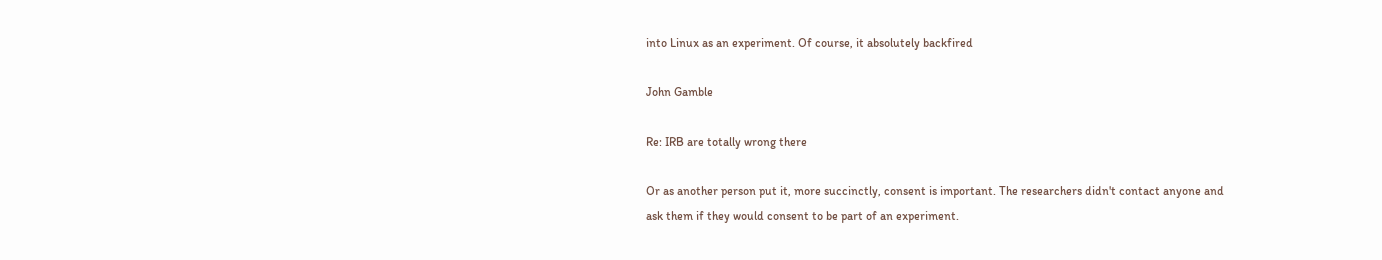into Linux as an experiment. Of course, it absolutely backfired

John Gamble

Re: IRB are totally wrong there

Or as another person put it, more succinctly, consent is important. The researchers didn't contact anyone and ask them if they would consent to be part of an experiment.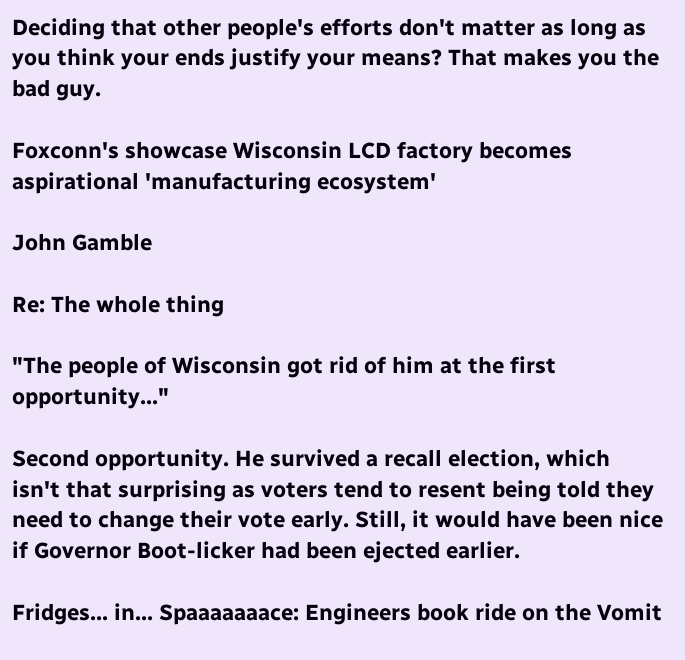Deciding that other people's efforts don't matter as long as you think your ends justify your means? That makes you the bad guy.

Foxconn's showcase Wisconsin LCD factory becomes aspirational 'manufacturing ecosystem'

John Gamble

Re: The whole thing

"The people of Wisconsin got rid of him at the first opportunity..."

Second opportunity. He survived a recall election, which isn't that surprising as voters tend to resent being told they need to change their vote early. Still, it would have been nice if Governor Boot-licker had been ejected earlier.

Fridges... in... Spaaaaaaace: Engineers book ride on the Vomit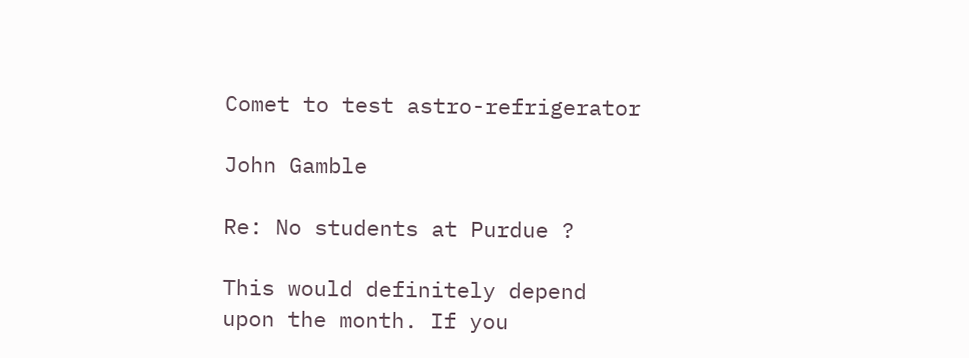Comet to test astro-refrigerator

John Gamble

Re: No students at Purdue ?

This would definitely depend upon the month. If you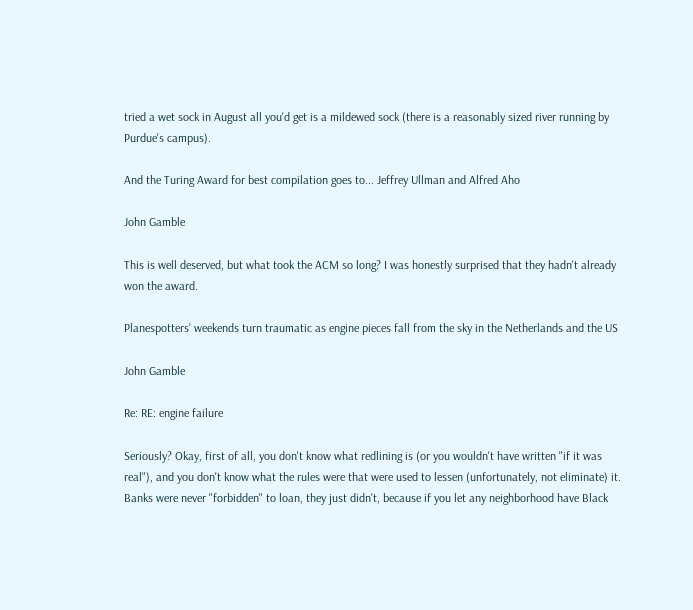tried a wet sock in August all you'd get is a mildewed sock (there is a reasonably sized river running by Purdue's campus).

And the Turing Award for best compilation goes to... Jeffrey Ullman and Alfred Aho

John Gamble

This is well deserved, but what took the ACM so long? I was honestly surprised that they hadn't already won the award.

Planespotters’ weekends turn traumatic as engine pieces fall from the sky in the Netherlands and the US

John Gamble

Re: RE: engine failure

Seriously? Okay, first of all, you don't know what redlining is (or you wouldn't have written "if it was real"), and you don't know what the rules were that were used to lessen (unfortunately, not eliminate) it. Banks were never "forbidden" to loan, they just didn't, because if you let any neighborhood have Black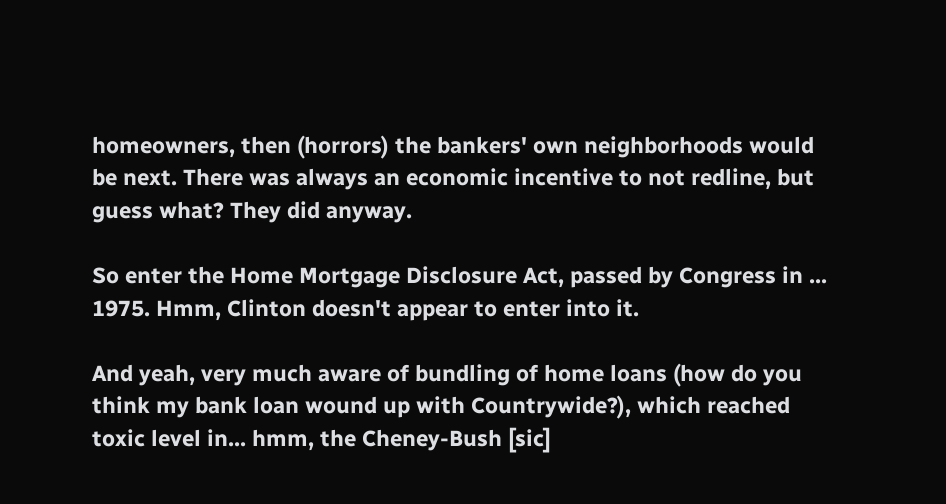homeowners, then (horrors) the bankers' own neighborhoods would be next. There was always an economic incentive to not redline, but guess what? They did anyway.

So enter the Home Mortgage Disclosure Act, passed by Congress in ... 1975. Hmm, Clinton doesn't appear to enter into it.

And yeah, very much aware of bundling of home loans (how do you think my bank loan wound up with Countrywide?), which reached toxic level in... hmm, the Cheney-Bush [sic]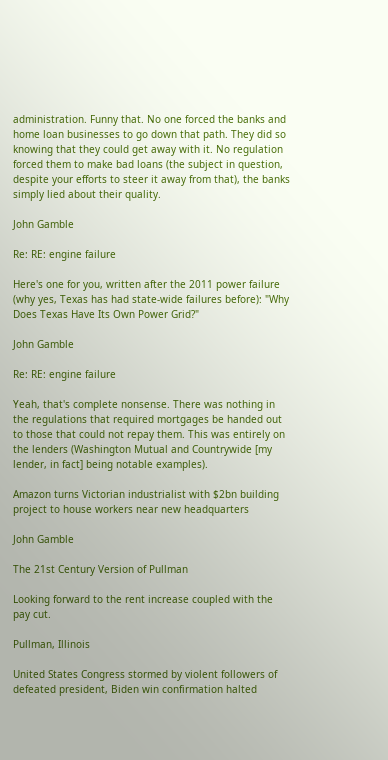administration. Funny that. No one forced the banks and home loan businesses to go down that path. They did so knowing that they could get away with it. No regulation forced them to make bad loans (the subject in question, despite your efforts to steer it away from that), the banks simply lied about their quality.

John Gamble

Re: RE: engine failure

Here's one for you, written after the 2011 power failure (why yes, Texas has had state-wide failures before): "Why Does Texas Have Its Own Power Grid?"

John Gamble

Re: RE: engine failure

Yeah, that's complete nonsense. There was nothing in the regulations that required mortgages be handed out to those that could not repay them. This was entirely on the lenders (Washington Mutual and Countrywide [my lender, in fact] being notable examples).

Amazon turns Victorian industrialist with $2bn building project to house workers near new headquarters

John Gamble

The 21st Century Version of Pullman

Looking forward to the rent increase coupled with the pay cut.

Pullman, Illinois

United States Congress stormed by violent followers of defeated president, Biden win confirmation halted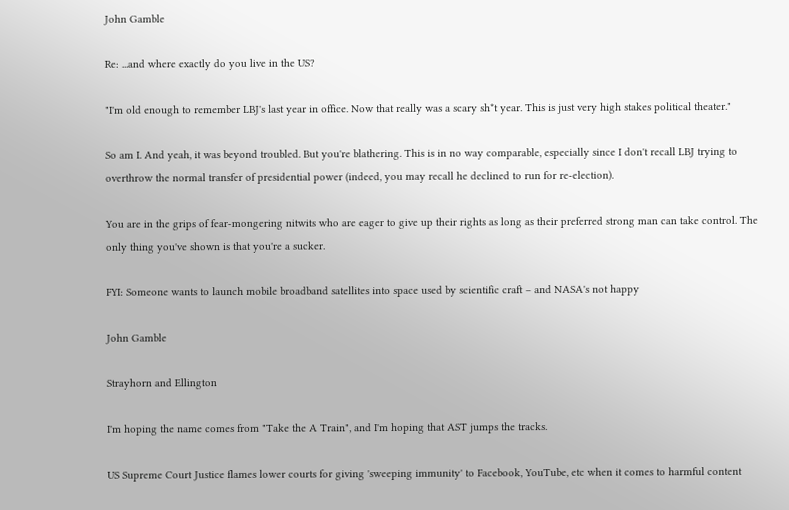John Gamble

Re: ...and where exactly do you live in the US?

"I'm old enough to remember LBJ's last year in office. Now that really was a scary sh*t year. This is just very high stakes political theater."

So am I. And yeah, it was beyond troubled. But you're blathering. This is in no way comparable, especially since I don't recall LBJ trying to overthrow the normal transfer of presidential power (indeed, you may recall he declined to run for re-election).

You are in the grips of fear-mongering nitwits who are eager to give up their rights as long as their preferred strong man can take control. The only thing you've shown is that you're a sucker.

FYI: Someone wants to launch mobile broadband satellites into space used by scientific craft – and NASA's not happy

John Gamble

Strayhorn and Ellington

I'm hoping the name comes from "Take the A Train", and I'm hoping that AST jumps the tracks.

US Supreme Court Justice flames lower courts for giving 'sweeping immunity' to Facebook, YouTube, etc when it comes to harmful content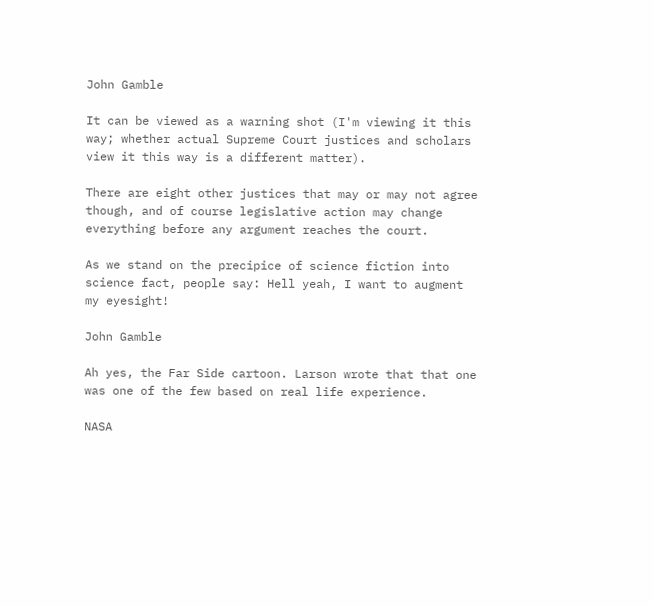John Gamble

It can be viewed as a warning shot (I'm viewing it this way; whether actual Supreme Court justices and scholars view it this way is a different matter).

There are eight other justices that may or may not agree though, and of course legislative action may change everything before any argument reaches the court.

As we stand on the precipice of science fiction into science fact, people say: Hell yeah, I want to augment my eyesight!

John Gamble

Ah yes, the Far Side cartoon. Larson wrote that that one was one of the few based on real life experience.

NASA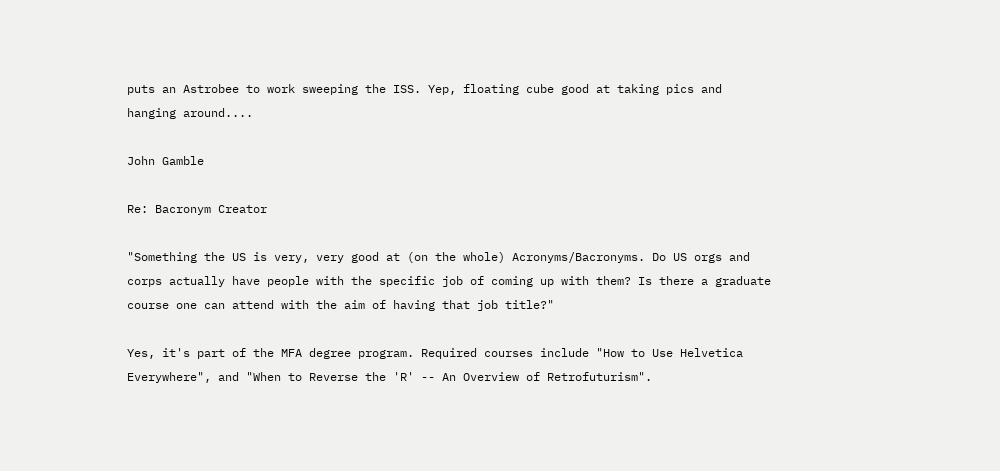puts an Astrobee to work sweeping the ISS. Yep, floating cube good at taking pics and hanging around....

John Gamble

Re: Bacronym Creator

"Something the US is very, very good at (on the whole) Acronyms/Bacronyms. Do US orgs and corps actually have people with the specific job of coming up with them? Is there a graduate course one can attend with the aim of having that job title?"

Yes, it's part of the MFA degree program. Required courses include "How to Use Helvetica Everywhere", and "When to Reverse the 'R' -- An Overview of Retrofuturism".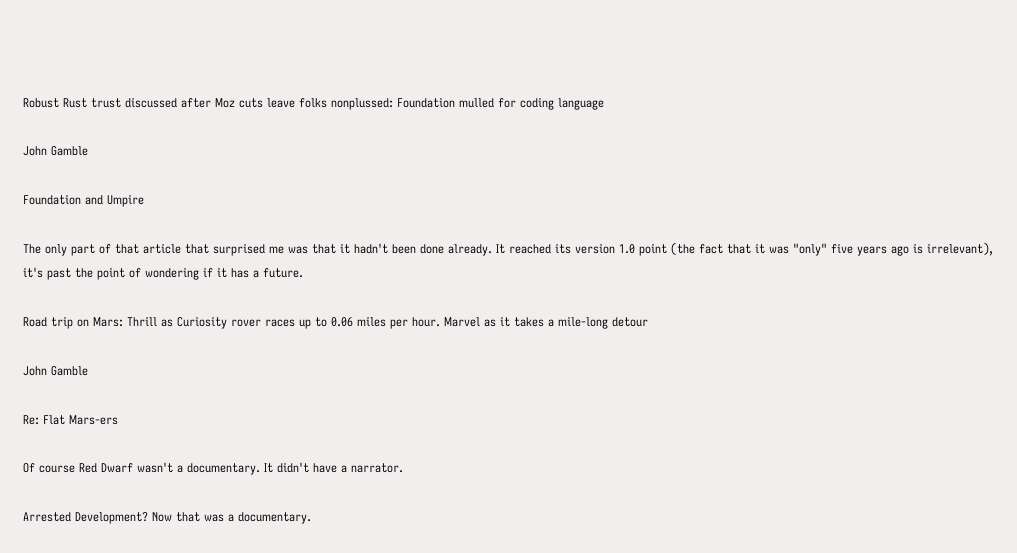Robust Rust trust discussed after Moz cuts leave folks nonplussed: Foundation mulled for coding language

John Gamble

Foundation and Umpire

The only part of that article that surprised me was that it hadn't been done already. It reached its version 1.0 point (the fact that it was "only" five years ago is irrelevant), it's past the point of wondering if it has a future.

Road trip on Mars: Thrill as Curiosity rover races up to 0.06 miles per hour. Marvel as it takes a mile-long detour

John Gamble

Re: Flat Mars-ers

Of course Red Dwarf wasn't a documentary. It didn't have a narrator.

Arrested Development? Now that was a documentary.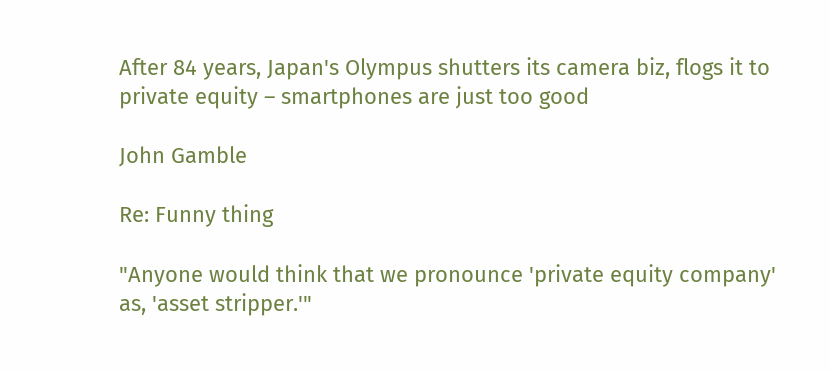After 84 years, Japan's Olympus shutters its camera biz, flogs it to private equity – smartphones are just too good

John Gamble

Re: Funny thing

"Anyone would think that we pronounce 'private equity company' as, 'asset stripper.'"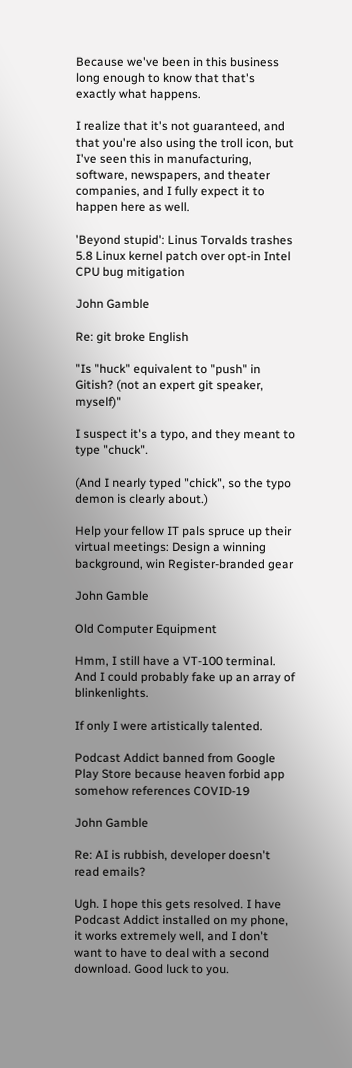Because we've been in this business long enough to know that that's exactly what happens.

I realize that it's not guaranteed, and that you're also using the troll icon, but I've seen this in manufacturing, software, newspapers, and theater companies, and I fully expect it to happen here as well.

'Beyond stupid': Linus Torvalds trashes 5.8 Linux kernel patch over opt-in Intel CPU bug mitigation

John Gamble

Re: git broke English

"Is "huck" equivalent to "push" in Gitish? (not an expert git speaker, myself)"

I suspect it's a typo, and they meant to type "chuck".

(And I nearly typed "chick", so the typo demon is clearly about.)

Help your fellow IT pals spruce up their virtual meetings: Design a winning background, win Register-branded gear

John Gamble

Old Computer Equipment

Hmm, I still have a VT-100 terminal. And I could probably fake up an array of blinkenlights.

If only I were artistically talented.

Podcast Addict banned from Google Play Store because heaven forbid app somehow references COVID-19

John Gamble

Re: AI is rubbish, developer doesn't read emails?

Ugh. I hope this gets resolved. I have Podcast Addict installed on my phone, it works extremely well, and I don't want to have to deal with a second download. Good luck to you.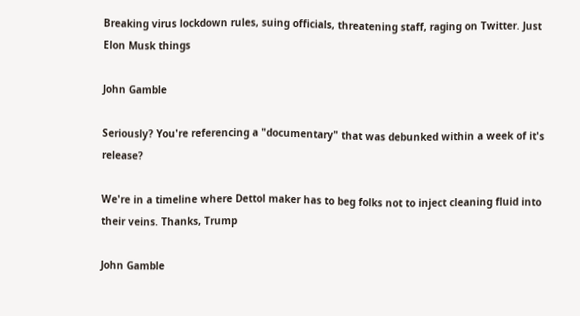Breaking virus lockdown rules, suing officials, threatening staff, raging on Twitter. Just Elon Musk things

John Gamble

Seriously? You're referencing a "documentary" that was debunked within a week of it's release?

We're in a timeline where Dettol maker has to beg folks not to inject cleaning fluid into their veins. Thanks, Trump

John Gamble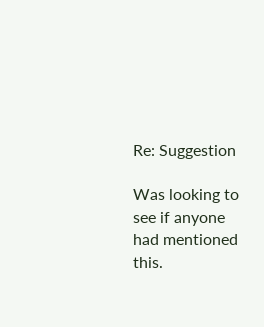Re: Suggestion

Was looking to see if anyone had mentioned this.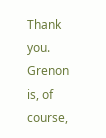Thank you. Grenon is, of course,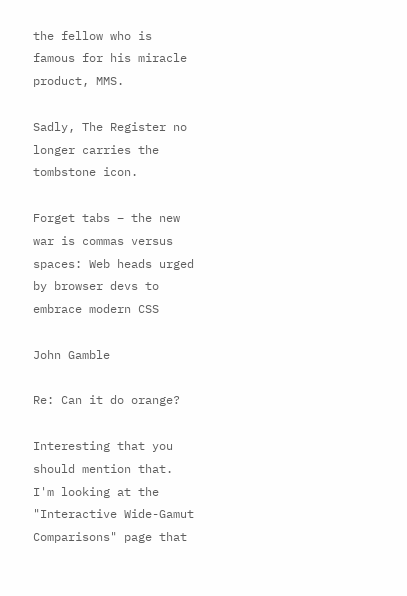the fellow who is famous for his miracle product, MMS.

Sadly, The Register no longer carries the tombstone icon.

Forget tabs – the new war is commas versus spaces: Web heads urged by browser devs to embrace modern CSS

John Gamble

Re: Can it do orange?

Interesting that you should mention that. I'm looking at the "Interactive Wide-Gamut Comparisons" page that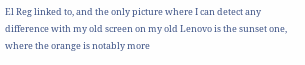El Reg linked to, and the only picture where I can detect any difference with my old screen on my old Lenovo is the sunset one, where the orange is notably more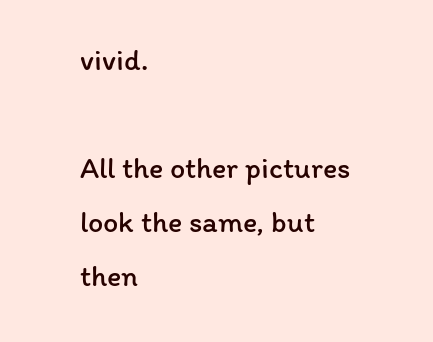vivid.

All the other pictures look the same, but then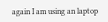again I am using an laptop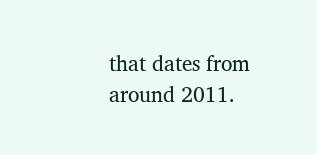that dates from around 2011.